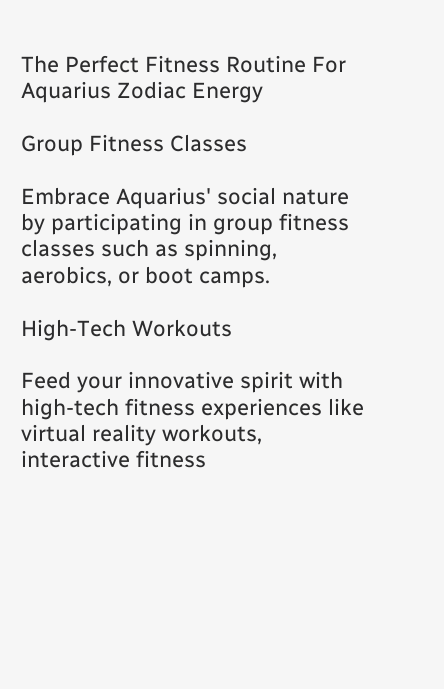The Perfect Fitness Routine For Aquarius Zodiac Energy

Group Fitness Classes

Embrace Aquarius' social nature by participating in group fitness classes such as spinning, aerobics, or boot camps.

High-Tech Workouts

Feed your innovative spirit with high-tech fitness experiences like virtual reality workouts, interactive fitness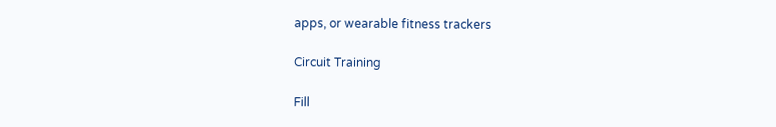apps, or wearable fitness trackers

Circuit Training

Fill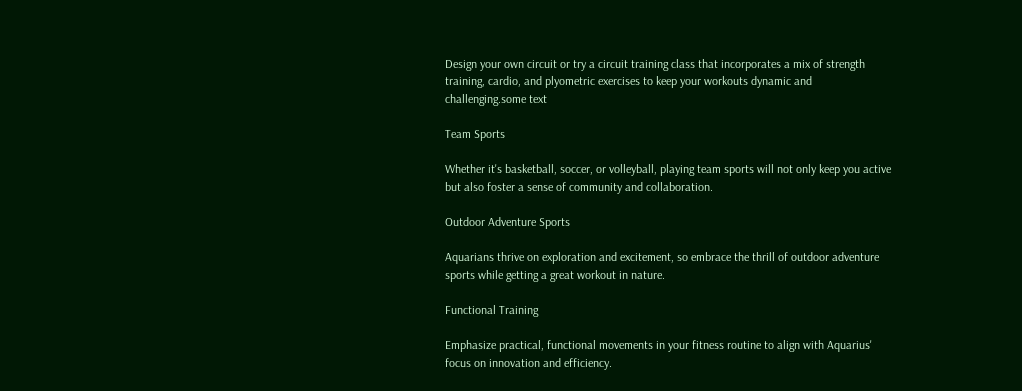Design your own circuit or try a circuit training class that incorporates a mix of strength training, cardio, and plyometric exercises to keep your workouts dynamic and challenging.some text

Team Sports

Whether it's basketball, soccer, or volleyball, playing team sports will not only keep you active but also foster a sense of community and collaboration.

Outdoor Adventure Sports

Aquarians thrive on exploration and excitement, so embrace the thrill of outdoor adventure sports while getting a great workout in nature.

Functional Training

Emphasize practical, functional movements in your fitness routine to align with Aquarius' focus on innovation and efficiency.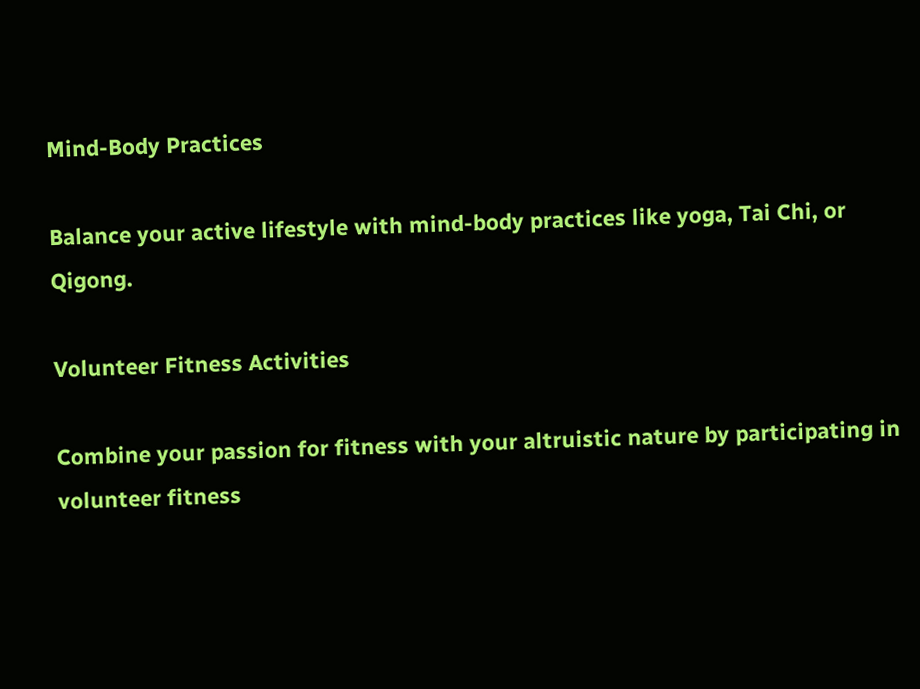Mind-Body Practices

Balance your active lifestyle with mind-body practices like yoga, Tai Chi, or Qigong.

Volunteer Fitness Activities

Combine your passion for fitness with your altruistic nature by participating in volunteer fitness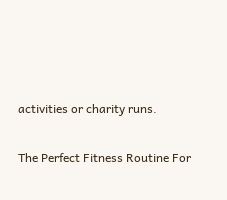activities or charity runs.

The Perfect Fitness Routine For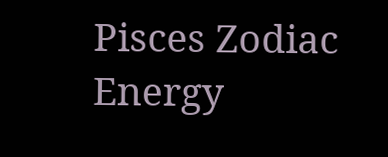Pisces Zodiac Energy